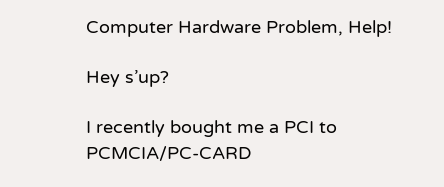Computer Hardware Problem, Help!

Hey s’up?

I recently bought me a PCI to PCMCIA/PC-CARD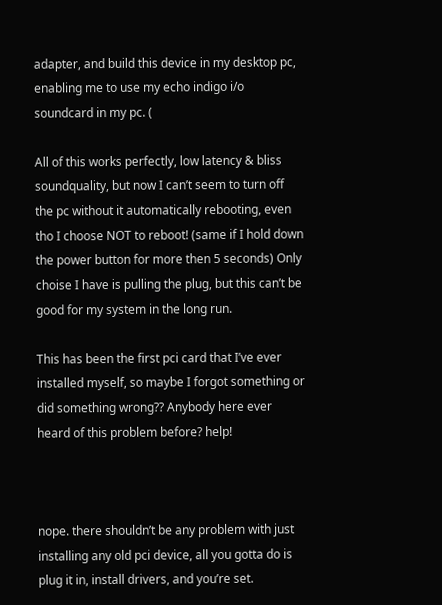adapter, and build this device in my desktop pc, enabling me to use my echo indigo i/o soundcard in my pc. (

All of this works perfectly, low latency & bliss soundquality, but now I can’t seem to turn off the pc without it automatically rebooting, even tho I choose NOT to reboot! (same if I hold down the power button for more then 5 seconds) Only choise I have is pulling the plug, but this can’t be good for my system in the long run.

This has been the first pci card that I’ve ever installed myself, so maybe I forgot something or did something wrong?? Anybody here ever heard of this problem before? help!



nope. there shouldn’t be any problem with just installing any old pci device, all you gotta do is plug it in, install drivers, and you’re set.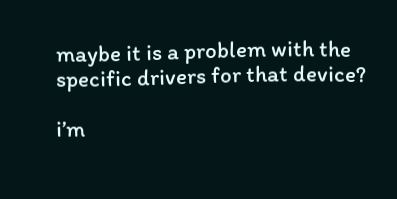maybe it is a problem with the specific drivers for that device?

i’m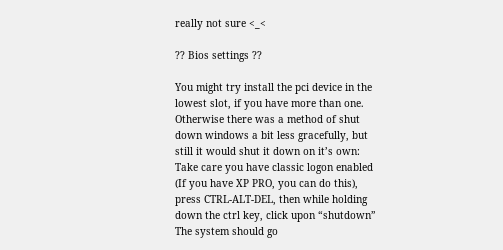really not sure <_<

?? Bios settings ??

You might try install the pci device in the lowest slot, if you have more than one.
Otherwise there was a method of shut down windows a bit less gracefully, but still it would shut it down on it’s own:
Take care you have classic logon enabled (If you have XP PRO, you can do this), press CTRL-ALT-DEL, then while holding down the ctrl key, click upon “shutdown”
The system should go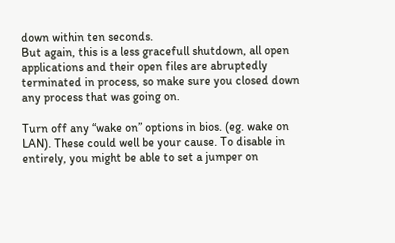down within ten seconds.
But again, this is a less gracefull shutdown, all open applications and their open files are abruptedly terminated in process, so make sure you closed down any process that was going on.

Turn off any “wake on” options in bios. (eg. wake on LAN). These could well be your cause. To disable in entirely, you might be able to set a jumper on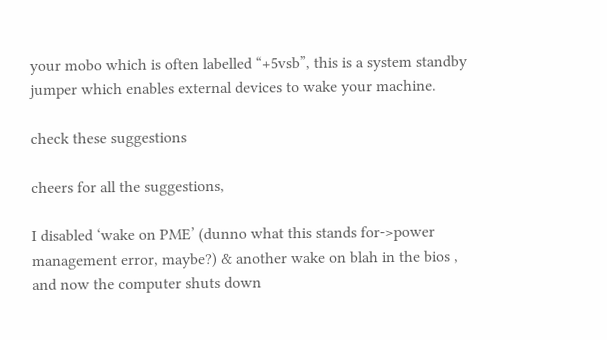your mobo which is often labelled “+5vsb”, this is a system standby jumper which enables external devices to wake your machine.

check these suggestions

cheers for all the suggestions,

I disabled ‘wake on PME’ (dunno what this stands for->power management error, maybe?) & another wake on blah in the bios , and now the computer shuts down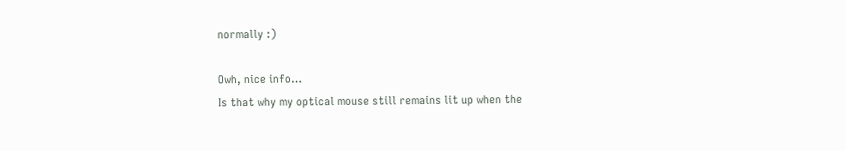normally :)

Owh, nice info…
Is that why my optical mouse still remains lit up when the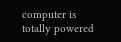computer is totally powered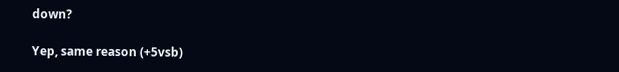down?

Yep, same reason (+5vsb)